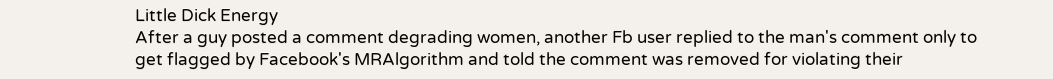Little Dick Energy
After a guy posted a comment degrading women, another Fb user replied to the man's comment only to get flagged by Facebook's MRAlgorithm and told the comment was removed for violating their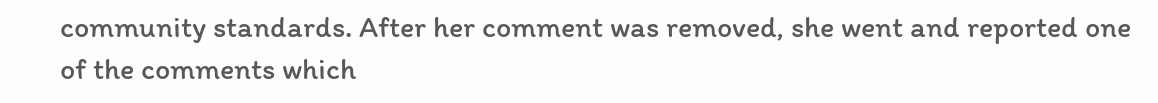community standards. After her comment was removed, she went and reported one of the comments which